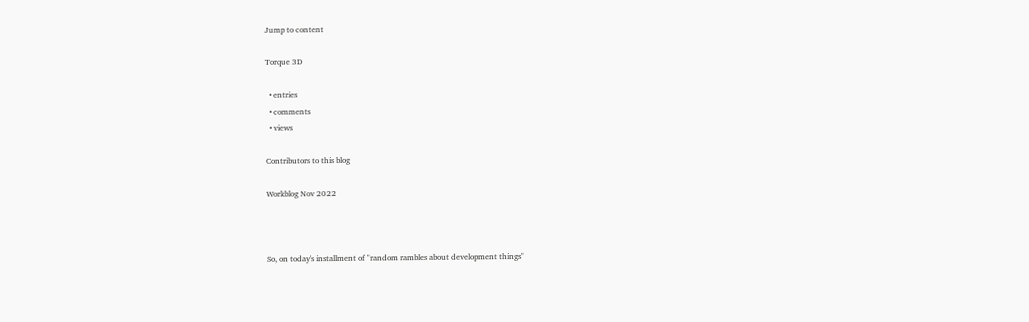Jump to content

Torque 3D

  • entries
  • comments
  • views

Contributors to this blog

Workblog Nov 2022



So, on today's installment of "random rambles about development things"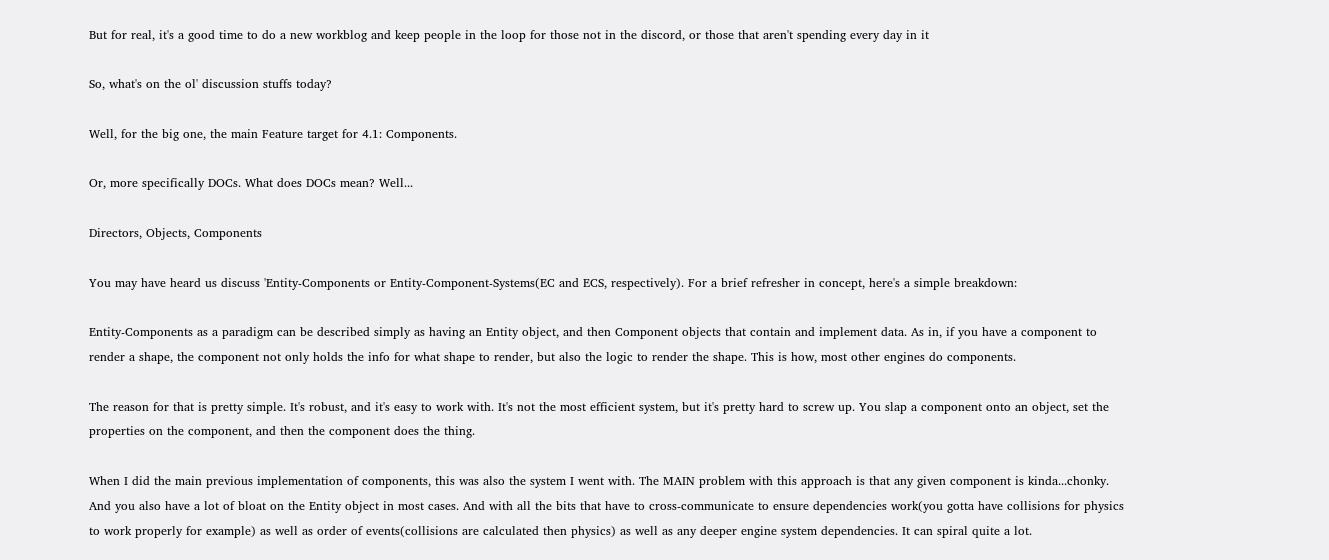But for real, it's a good time to do a new workblog and keep people in the loop for those not in the discord, or those that aren't spending every day in it

So, what's on the ol' discussion stuffs today?

Well, for the big one, the main Feature target for 4.1: Components.

Or, more specifically DOCs. What does DOCs mean? Well...

Directors, Objects, Components

You may have heard us discuss 'Entity-Components or Entity-Component-Systems(EC and ECS, respectively). For a brief refresher in concept, here's a simple breakdown:

Entity-Components as a paradigm can be described simply as having an Entity object, and then Component objects that contain and implement data. As in, if you have a component to render a shape, the component not only holds the info for what shape to render, but also the logic to render the shape. This is how, most other engines do components.

The reason for that is pretty simple. It's robust, and it's easy to work with. It's not the most efficient system, but it's pretty hard to screw up. You slap a component onto an object, set the properties on the component, and then the component does the thing.

When I did the main previous implementation of components, this was also the system I went with. The MAIN problem with this approach is that any given component is kinda...chonky. And you also have a lot of bloat on the Entity object in most cases. And with all the bits that have to cross-communicate to ensure dependencies work(you gotta have collisions for physics to work properly for example) as well as order of events(collisions are calculated then physics) as well as any deeper engine system dependencies. It can spiral quite a lot.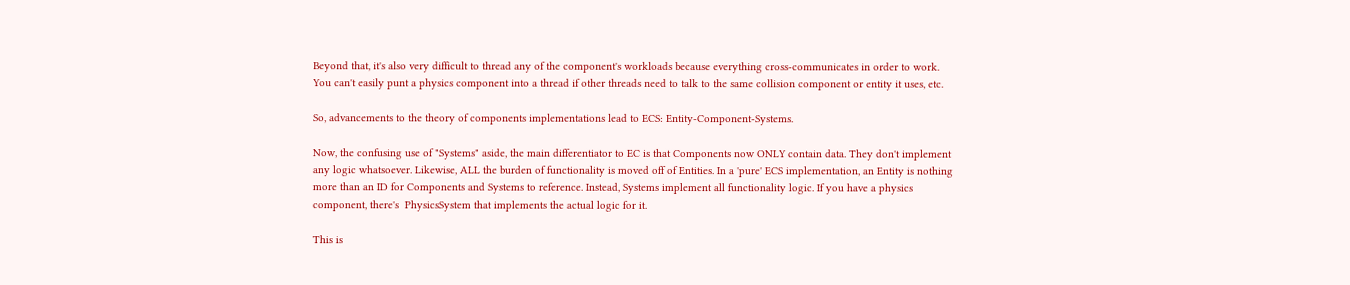Beyond that, it's also very difficult to thread any of the component's workloads because everything cross-communicates in order to work. You can't easily punt a physics component into a thread if other threads need to talk to the same collision component or entity it uses, etc.

So, advancements to the theory of components implementations lead to ECS: Entity-Component-Systems.

Now, the confusing use of "Systems" aside, the main differentiator to EC is that Components now ONLY contain data. They don't implement any logic whatsoever. Likewise, ALL the burden of functionality is moved off of Entities. In a 'pure' ECS implementation, an Entity is nothing more than an ID for Components and Systems to reference. Instead, Systems implement all functionality logic. If you have a physics component, there's  PhysicsSystem that implements the actual logic for it.

This is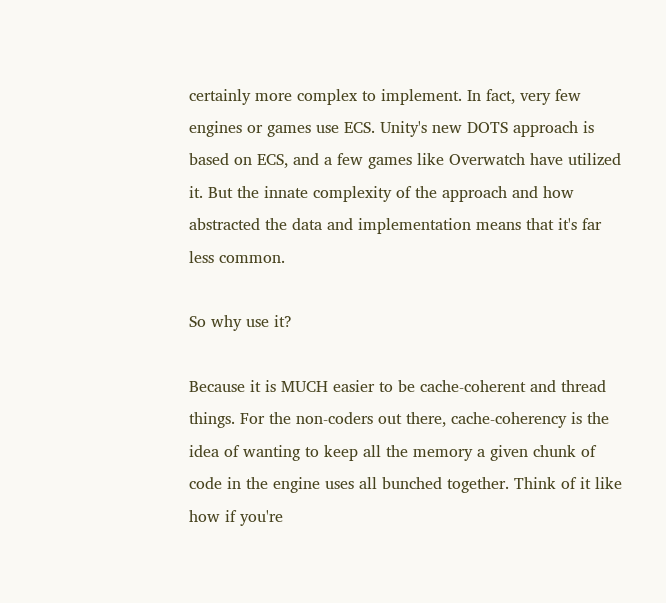certainly more complex to implement. In fact, very few engines or games use ECS. Unity's new DOTS approach is based on ECS, and a few games like Overwatch have utilized it. But the innate complexity of the approach and how abstracted the data and implementation means that it's far less common.

So why use it?

Because it is MUCH easier to be cache-coherent and thread things. For the non-coders out there, cache-coherency is the idea of wanting to keep all the memory a given chunk of code in the engine uses all bunched together. Think of it like how if you're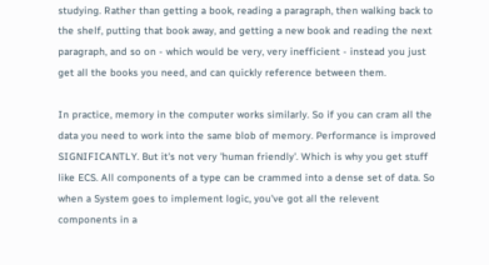studying. Rather than getting a book, reading a paragraph, then walking back to the shelf, putting that book away, and getting a new book and reading the next paragraph, and so on - which would be very, very inefficient - instead you just get all the books you need, and can quickly reference between them.

In practice, memory in the computer works similarly. So if you can cram all the data you need to work into the same blob of memory. Performance is improved SIGNIFICANTLY. But it's not very 'human friendly'. Which is why you get stuff like ECS. All components of a type can be crammed into a dense set of data. So when a System goes to implement logic, you've got all the relevent components in a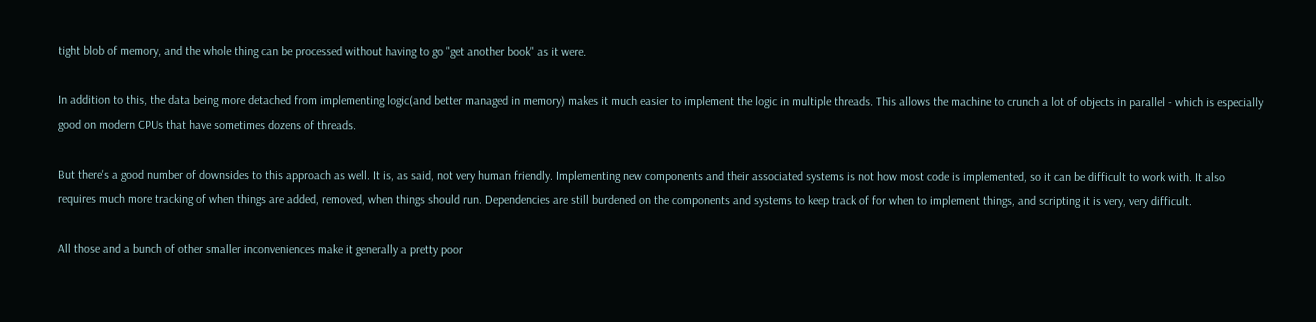tight blob of memory, and the whole thing can be processed without having to go "get another book" as it were.

In addition to this, the data being more detached from implementing logic(and better managed in memory) makes it much easier to implement the logic in multiple threads. This allows the machine to crunch a lot of objects in parallel - which is especially good on modern CPUs that have sometimes dozens of threads.

But there's a good number of downsides to this approach as well. It is, as said, not very human friendly. Implementing new components and their associated systems is not how most code is implemented, so it can be difficult to work with. It also requires much more tracking of when things are added, removed, when things should run. Dependencies are still burdened on the components and systems to keep track of for when to implement things, and scripting it is very, very difficult.

All those and a bunch of other smaller inconveniences make it generally a pretty poor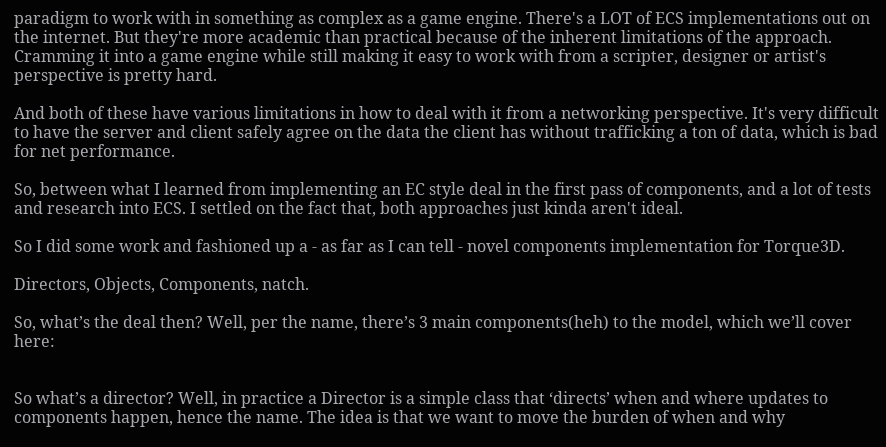paradigm to work with in something as complex as a game engine. There's a LOT of ECS implementations out on the internet. But they're more academic than practical because of the inherent limitations of the approach. Cramming it into a game engine while still making it easy to work with from a scripter, designer or artist's perspective is pretty hard.

And both of these have various limitations in how to deal with it from a networking perspective. It's very difficult to have the server and client safely agree on the data the client has without trafficking a ton of data, which is bad for net performance.

So, between what I learned from implementing an EC style deal in the first pass of components, and a lot of tests and research into ECS. I settled on the fact that, both approaches just kinda aren't ideal.

So I did some work and fashioned up a - as far as I can tell - novel components implementation for Torque3D.

Directors, Objects, Components, natch.

So, what’s the deal then? Well, per the name, there’s 3 main components(heh) to the model, which we’ll cover here:


So what’s a director? Well, in practice a Director is a simple class that ‘directs’ when and where updates to components happen, hence the name. The idea is that we want to move the burden of when and why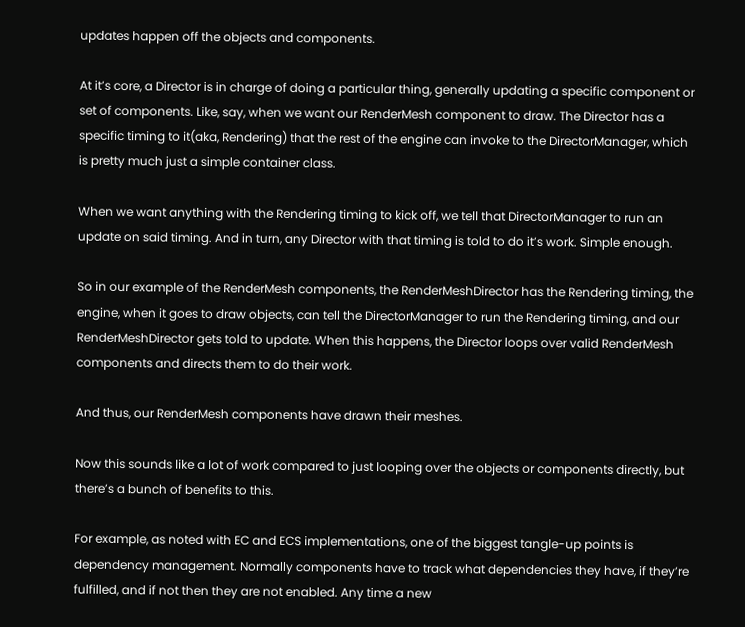updates happen off the objects and components.

At it’s core, a Director is in charge of doing a particular thing, generally updating a specific component or set of components. Like, say, when we want our RenderMesh component to draw. The Director has a specific timing to it(aka, Rendering) that the rest of the engine can invoke to the DirectorManager, which is pretty much just a simple container class.

When we want anything with the Rendering timing to kick off, we tell that DirectorManager to run an update on said timing. And in turn, any Director with that timing is told to do it’s work. Simple enough.

So in our example of the RenderMesh components, the RenderMeshDirector has the Rendering timing, the engine, when it goes to draw objects, can tell the DirectorManager to run the Rendering timing, and our RenderMeshDirector gets told to update. When this happens, the Director loops over valid RenderMesh components and directs them to do their work.

And thus, our RenderMesh components have drawn their meshes.

Now this sounds like a lot of work compared to just looping over the objects or components directly, but there’s a bunch of benefits to this.

For example, as noted with EC and ECS implementations, one of the biggest tangle-up points is dependency management. Normally components have to track what dependencies they have, if they’re fulfilled, and if not then they are not enabled. Any time a new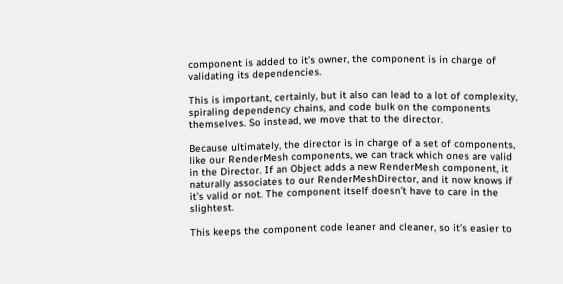component is added to it’s owner, the component is in charge of validating its dependencies.

This is important, certainly, but it also can lead to a lot of complexity, spiraling dependency chains, and code bulk on the components themselves. So instead, we move that to the director.

Because ultimately, the director is in charge of a set of components, like our RenderMesh components, we can track which ones are valid in the Director. If an Object adds a new RenderMesh component, it naturally associates to our RenderMeshDirector, and it now knows if it’s valid or not. The component itself doesn’t have to care in the slightest.

This keeps the component code leaner and cleaner, so it’s easier to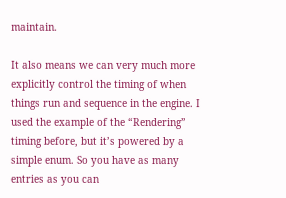maintain.

It also means we can very much more explicitly control the timing of when things run and sequence in the engine. I used the example of the “Rendering” timing before, but it’s powered by a simple enum. So you have as many entries as you can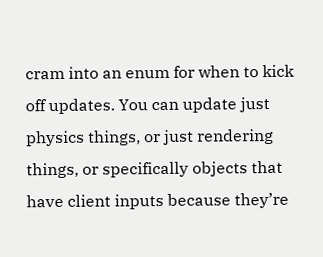cram into an enum for when to kick off updates. You can update just physics things, or just rendering things, or specifically objects that have client inputs because they’re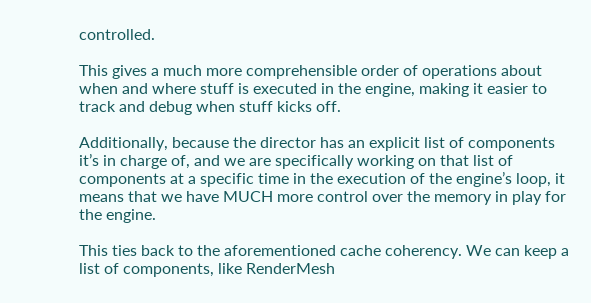controlled.

This gives a much more comprehensible order of operations about when and where stuff is executed in the engine, making it easier to track and debug when stuff kicks off.

Additionally, because the director has an explicit list of components it’s in charge of, and we are specifically working on that list of components at a specific time in the execution of the engine’s loop, it means that we have MUCH more control over the memory in play for the engine.

This ties back to the aforementioned cache coherency. We can keep a list of components, like RenderMesh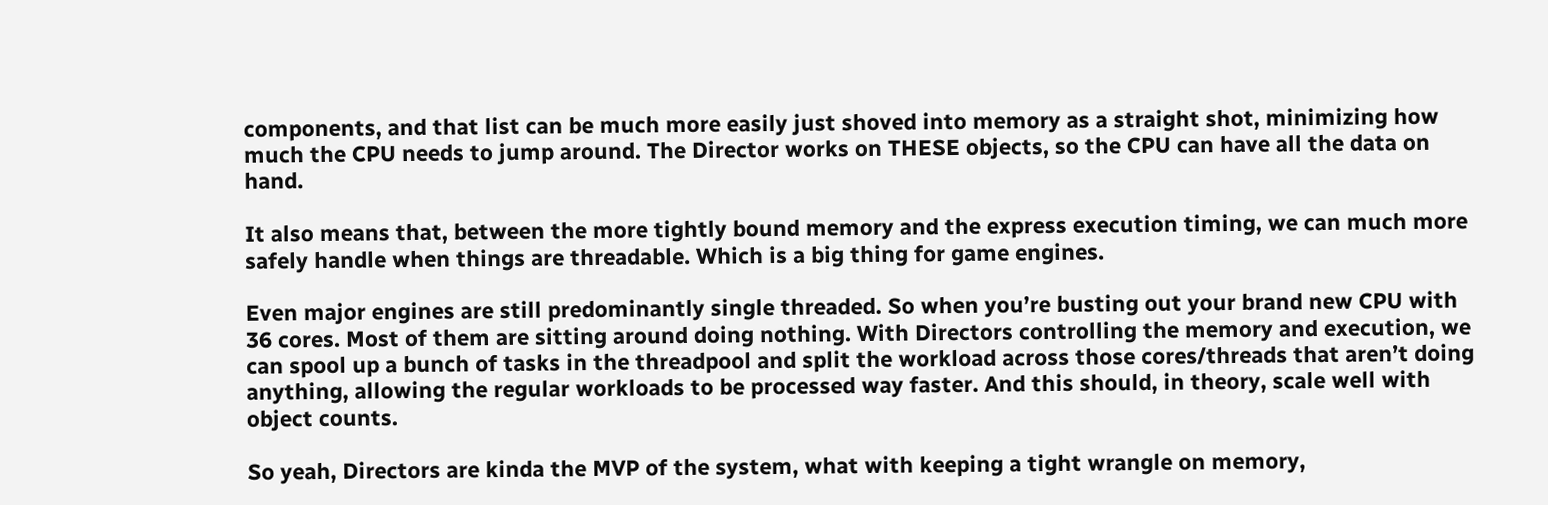components, and that list can be much more easily just shoved into memory as a straight shot, minimizing how much the CPU needs to jump around. The Director works on THESE objects, so the CPU can have all the data on hand.

It also means that, between the more tightly bound memory and the express execution timing, we can much more safely handle when things are threadable. Which is a big thing for game engines.

Even major engines are still predominantly single threaded. So when you’re busting out your brand new CPU with 36 cores. Most of them are sitting around doing nothing. With Directors controlling the memory and execution, we can spool up a bunch of tasks in the threadpool and split the workload across those cores/threads that aren’t doing anything, allowing the regular workloads to be processed way faster. And this should, in theory, scale well with object counts.

So yeah, Directors are kinda the MVP of the system, what with keeping a tight wrangle on memory,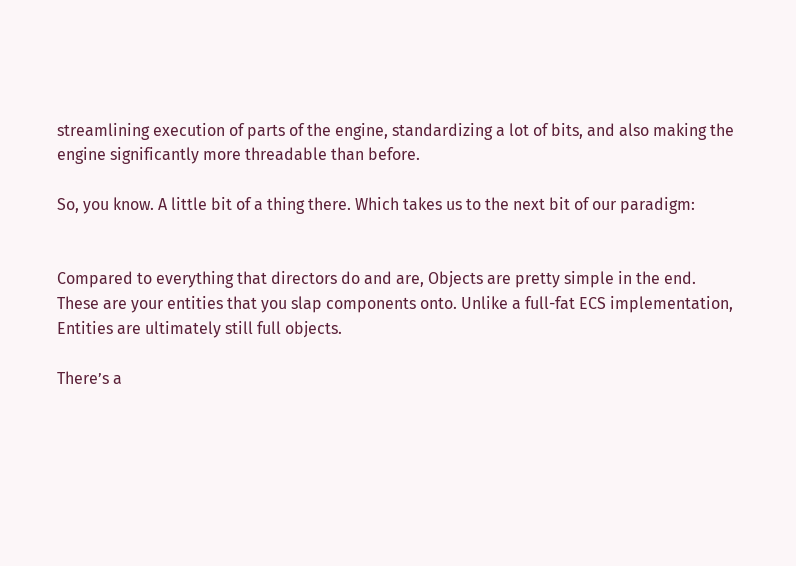streamlining execution of parts of the engine, standardizing a lot of bits, and also making the engine significantly more threadable than before.

So, you know. A little bit of a thing there. Which takes us to the next bit of our paradigm:


Compared to everything that directors do and are, Objects are pretty simple in the end. These are your entities that you slap components onto. Unlike a full-fat ECS implementation, Entities are ultimately still full objects.

There’s a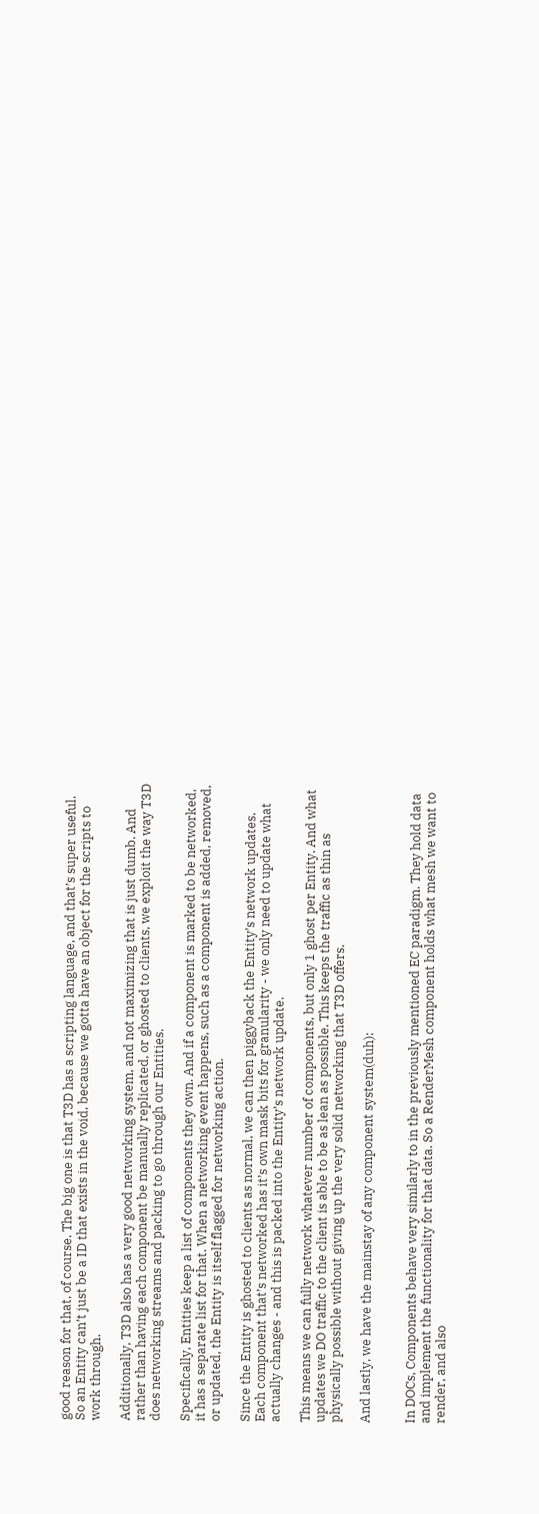good reason for that, of course. The big one is that T3D has a scripting language, and that’s super useful. So an Entity can’t just be a ID that exists in the void, because we gotta have an object for the scripts to work through.

Additionally, T3D also has a very good networking system, and not maximizing that is just dumb. And rather than having each component be manually replicated, or ghosted to clients, we exploit the way T3D does networking streams and packing to go through our Entities.

Specifically, Entities keep a list of components they own. And if a component is marked to be networked, it has a separate list for that. When a networking event happens, such as a component is added, removed, or updated, the Entity is itself flagged for networking action.

Since the Entity is ghosted to clients as normal, we can then piggyback the Entity’s network updates. Each component that’s networked has it’s own mask bits for granularity - we only need to update what actually changes - and this is packed into the Entity’s network update.

This means we can fully network whatever number of components, but only 1 ghost per Entity. And what updates we DO traffic to the client is able to be as lean as possible. This keeps the traffic as thin as physically possible without giving up the very solid networking that T3D offers.

And lastly, we have the mainstay of any component system(duh):


In DOCs, Components behave very similarly to in the previously mentioned EC paradigm. They hold data and implement the functionality for that data. So a RenderMesh component holds what mesh we want to render, and also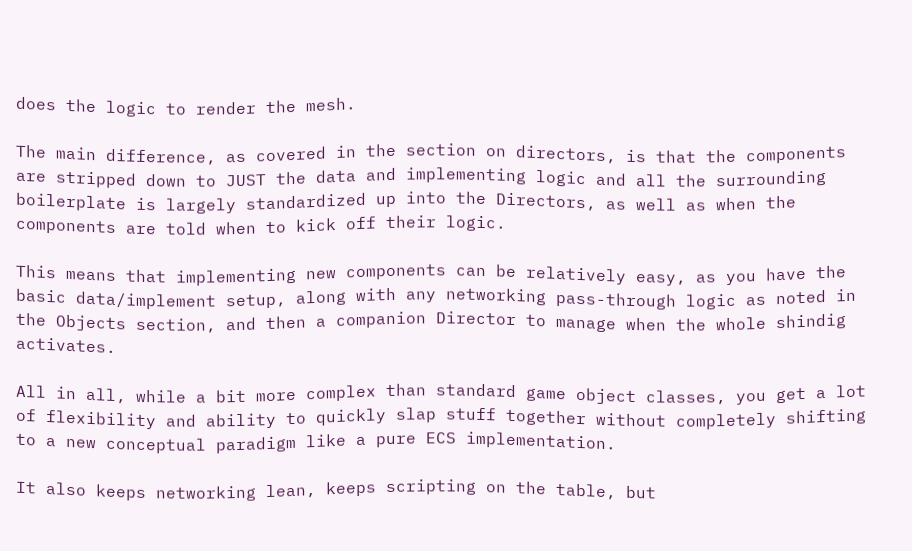does the logic to render the mesh.

The main difference, as covered in the section on directors, is that the components are stripped down to JUST the data and implementing logic and all the surrounding boilerplate is largely standardized up into the Directors, as well as when the components are told when to kick off their logic.

This means that implementing new components can be relatively easy, as you have the basic data/implement setup, along with any networking pass-through logic as noted in the Objects section, and then a companion Director to manage when the whole shindig activates.

All in all, while a bit more complex than standard game object classes, you get a lot of flexibility and ability to quickly slap stuff together without completely shifting to a new conceptual paradigm like a pure ECS implementation.

It also keeps networking lean, keeps scripting on the table, but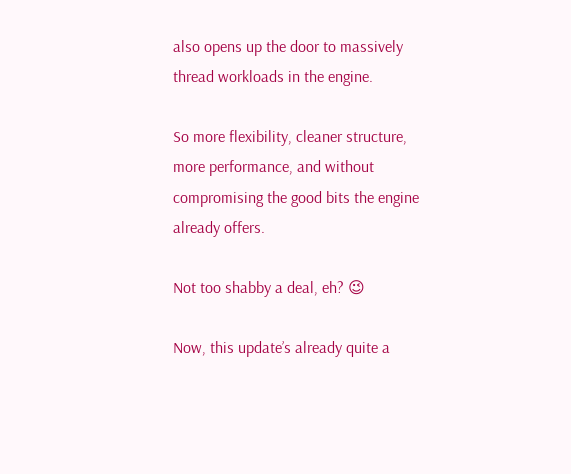also opens up the door to massively thread workloads in the engine.

So more flexibility, cleaner structure, more performance, and without compromising the good bits the engine already offers.

Not too shabby a deal, eh? 😉

Now, this update’s already quite a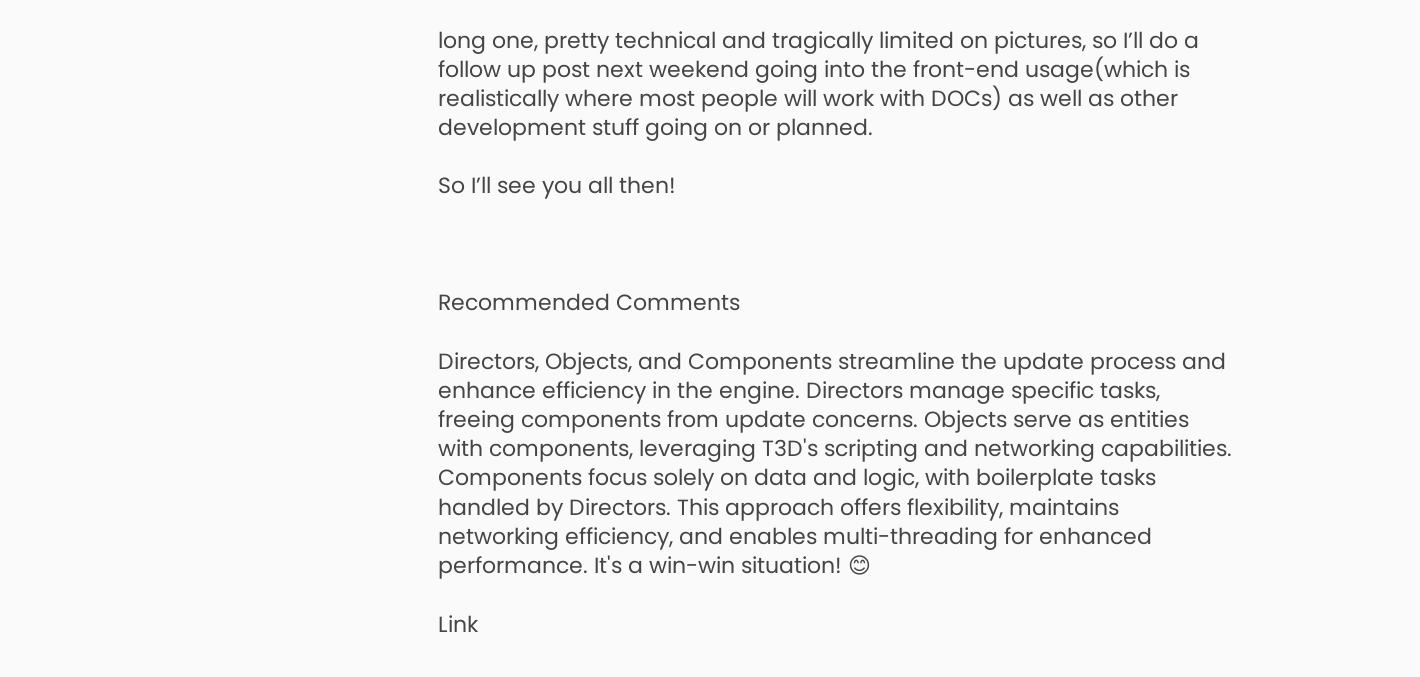long one, pretty technical and tragically limited on pictures, so I’ll do a follow up post next weekend going into the front-end usage(which is realistically where most people will work with DOCs) as well as other development stuff going on or planned.

So I’ll see you all then!



Recommended Comments

Directors, Objects, and Components streamline the update process and enhance efficiency in the engine. Directors manage specific tasks, freeing components from update concerns. Objects serve as entities with components, leveraging T3D's scripting and networking capabilities. Components focus solely on data and logic, with boilerplate tasks handled by Directors. This approach offers flexibility, maintains networking efficiency, and enables multi-threading for enhanced performance. It's a win-win situation! 😊

Link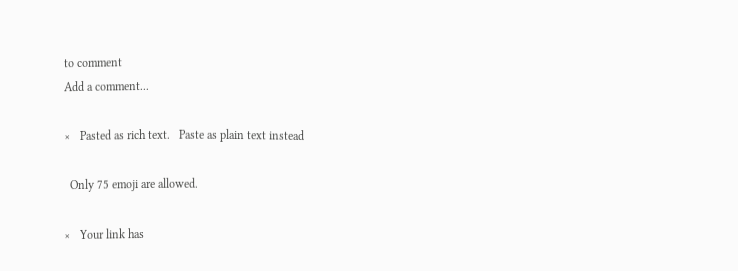to comment
Add a comment...

×   Pasted as rich text.   Paste as plain text instead

  Only 75 emoji are allowed.

×   Your link has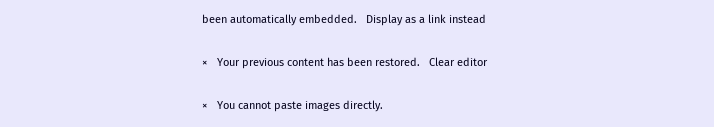been automatically embedded.   Display as a link instead

×   Your previous content has been restored.   Clear editor

×   You cannot paste images directly.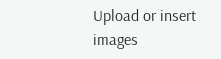Upload or insert images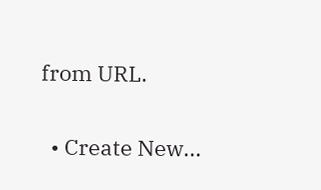from URL.

  • Create New...